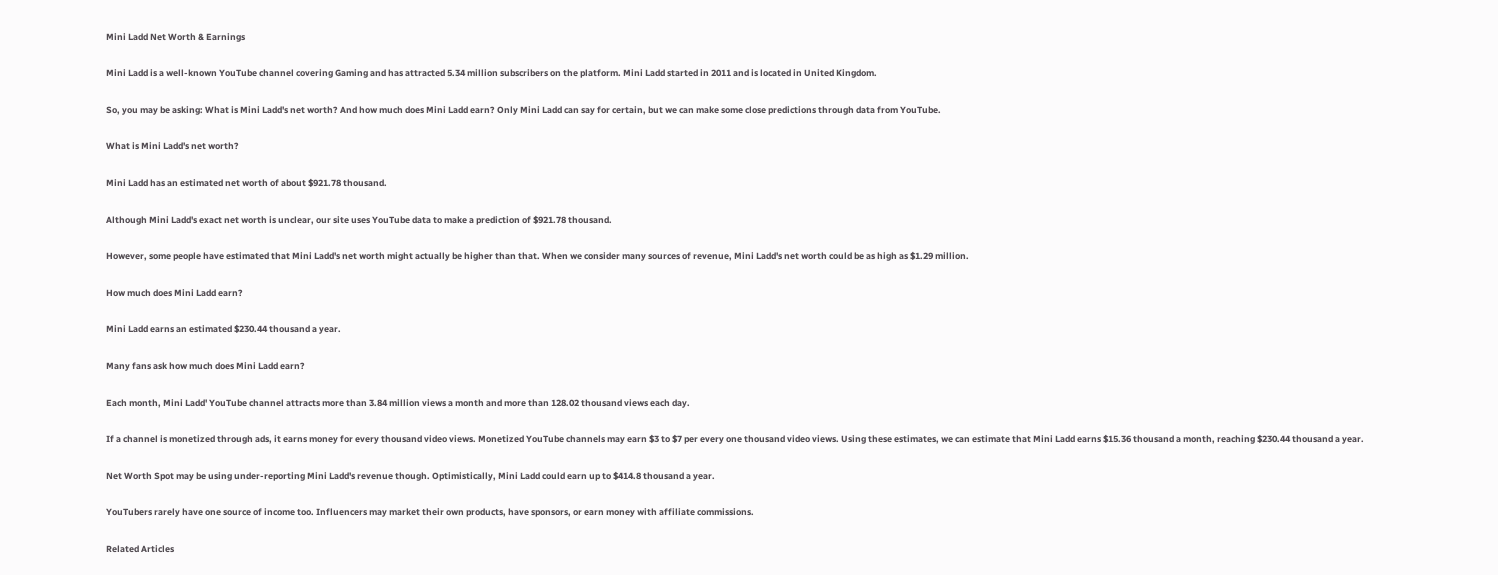Mini Ladd Net Worth & Earnings

Mini Ladd is a well-known YouTube channel covering Gaming and has attracted 5.34 million subscribers on the platform. Mini Ladd started in 2011 and is located in United Kingdom.

So, you may be asking: What is Mini Ladd's net worth? And how much does Mini Ladd earn? Only Mini Ladd can say for certain, but we can make some close predictions through data from YouTube.

What is Mini Ladd's net worth?

Mini Ladd has an estimated net worth of about $921.78 thousand.

Although Mini Ladd's exact net worth is unclear, our site uses YouTube data to make a prediction of $921.78 thousand.

However, some people have estimated that Mini Ladd's net worth might actually be higher than that. When we consider many sources of revenue, Mini Ladd's net worth could be as high as $1.29 million.

How much does Mini Ladd earn?

Mini Ladd earns an estimated $230.44 thousand a year.

Many fans ask how much does Mini Ladd earn?

Each month, Mini Ladd' YouTube channel attracts more than 3.84 million views a month and more than 128.02 thousand views each day.

If a channel is monetized through ads, it earns money for every thousand video views. Monetized YouTube channels may earn $3 to $7 per every one thousand video views. Using these estimates, we can estimate that Mini Ladd earns $15.36 thousand a month, reaching $230.44 thousand a year.

Net Worth Spot may be using under-reporting Mini Ladd's revenue though. Optimistically, Mini Ladd could earn up to $414.8 thousand a year.

YouTubers rarely have one source of income too. Influencers may market their own products, have sponsors, or earn money with affiliate commissions.

Related Articles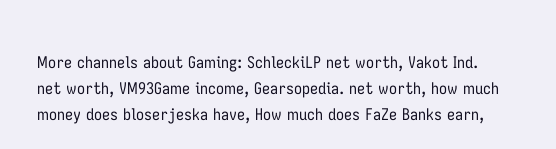More channels about Gaming: SchleckiLP net worth, Vakot Ind. net worth, VM93Game income, Gearsopedia. net worth, how much money does bloserjeska have, How much does FaZe Banks earn,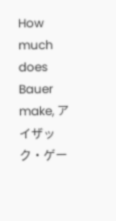How much does Bauer make, アイザック・ゲー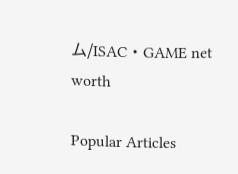ム/ISAC・GAME net worth

Popular Articles